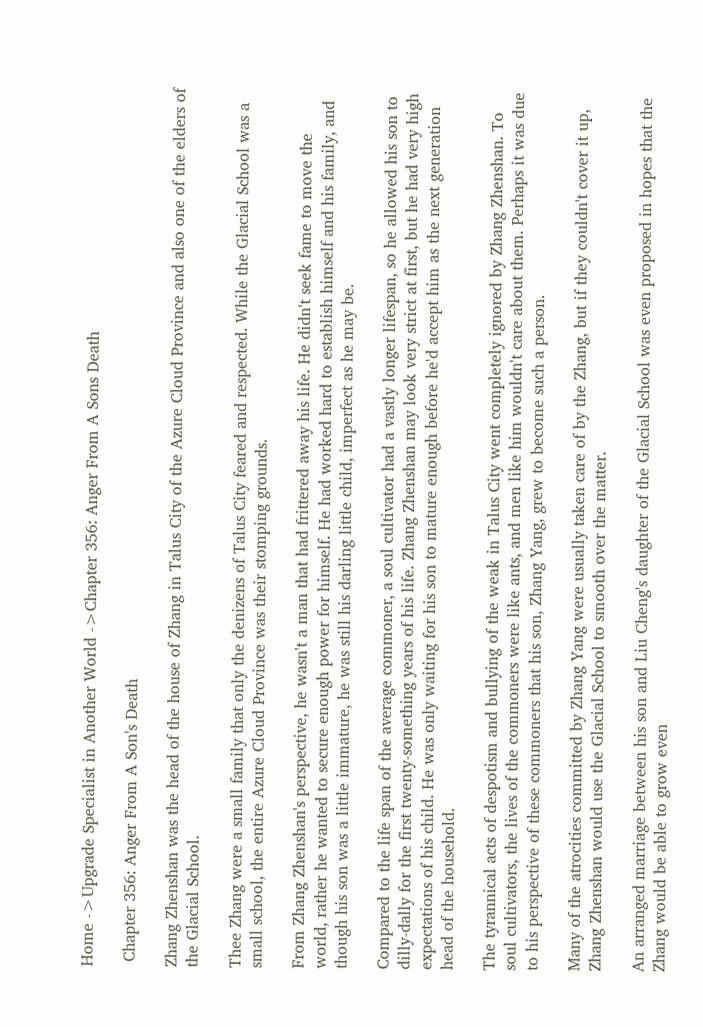Home ->Upgrade Specialist in Another World ->Chapter 356: Anger From A Sons Death

 Chapter 356: Anger From A Son's Death

Zhang Zhenshan was the head of the house of Zhang in Talus City of the Azure Cloud Province and also one of the elders of the Glacial School.

Thee Zhang were a small family that only the denizens of Talus City feared and respected. While the Glacial School was a small school, the entire Azure Cloud Province was their stomping grounds.

From Zhang Zhenshan's perspective, he wasn't a man that had frittered away his life. He didn't seek fame to move the world, rather he wanted to secure enough power for himself. He had worked hard to establish himself and his family, and though his son was a little immature, he was still his darling little child, imperfect as he may be.

Compared to the life span of the average commoner, a soul cultivator had a vastly longer lifespan, so he allowed his son to dilly-dally for the first twenty-something years of his life. Zhang Zhenshan may look very strict at first, but he had very high expectations of his child. He was only waiting for his son to mature enough before he'd accept him as the next generation head of the household.

The tyrannical acts of despotism and bullying of the weak in Talus City went completely ignored by Zhang Zhenshan. To soul cultivators, the lives of the commoners were like ants, and men like him wouldn't care about them. Perhaps it was due to his perspective of these commoners that his son, Zhang Yang, grew to become such a person.

Many of the atrocities committed by Zhang Yang were usually taken care of by the Zhang, but if they couldn't cover it up, Zhang Zhenshan would use the Glacial School to smooth over the matter.

An arranged marriage between his son and Liu Cheng's daughter of the Glacial School was even proposed in hopes that the Zhang would be able to grow even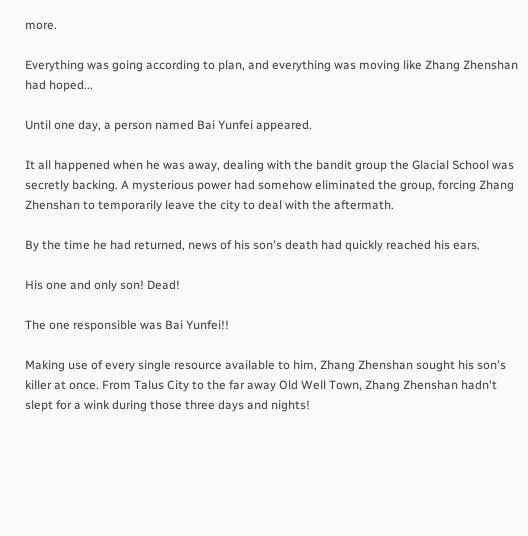more.

Everything was going according to plan, and everything was moving like Zhang Zhenshan had hoped...

Until one day, a person named Bai Yunfei appeared.

It all happened when he was away, dealing with the bandit group the Glacial School was secretly backing. A mysterious power had somehow eliminated the group, forcing Zhang Zhenshan to temporarily leave the city to deal with the aftermath.

By the time he had returned, news of his son's death had quickly reached his ears.

His one and only son! Dead!

The one responsible was Bai Yunfei!!

Making use of every single resource available to him, Zhang Zhenshan sought his son's killer at once. From Talus City to the far away Old Well Town, Zhang Zhenshan hadn't slept for a wink during those three days and nights!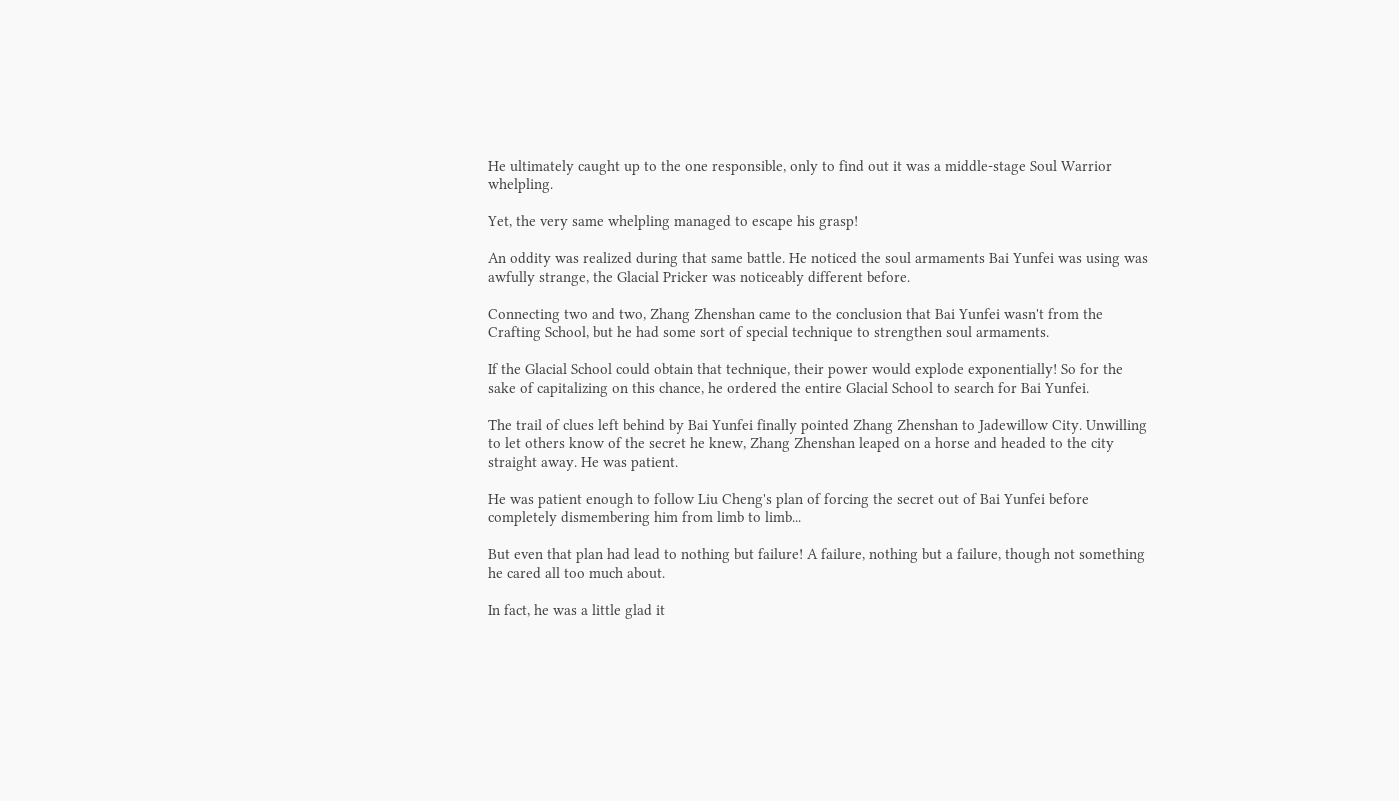He ultimately caught up to the one responsible, only to find out it was a middle-stage Soul Warrior whelpling.

Yet, the very same whelpling managed to escape his grasp!

An oddity was realized during that same battle. He noticed the soul armaments Bai Yunfei was using was awfully strange, the Glacial Pricker was noticeably different before.

Connecting two and two, Zhang Zhenshan came to the conclusion that Bai Yunfei wasn't from the Crafting School, but he had some sort of special technique to strengthen soul armaments.

If the Glacial School could obtain that technique, their power would explode exponentially! So for the sake of capitalizing on this chance, he ordered the entire Glacial School to search for Bai Yunfei.

The trail of clues left behind by Bai Yunfei finally pointed Zhang Zhenshan to Jadewillow City. Unwilling to let others know of the secret he knew, Zhang Zhenshan leaped on a horse and headed to the city straight away. He was patient.

He was patient enough to follow Liu Cheng's plan of forcing the secret out of Bai Yunfei before completely dismembering him from limb to limb...

But even that plan had lead to nothing but failure! A failure, nothing but a failure, though not something he cared all too much about.

In fact, he was a little glad it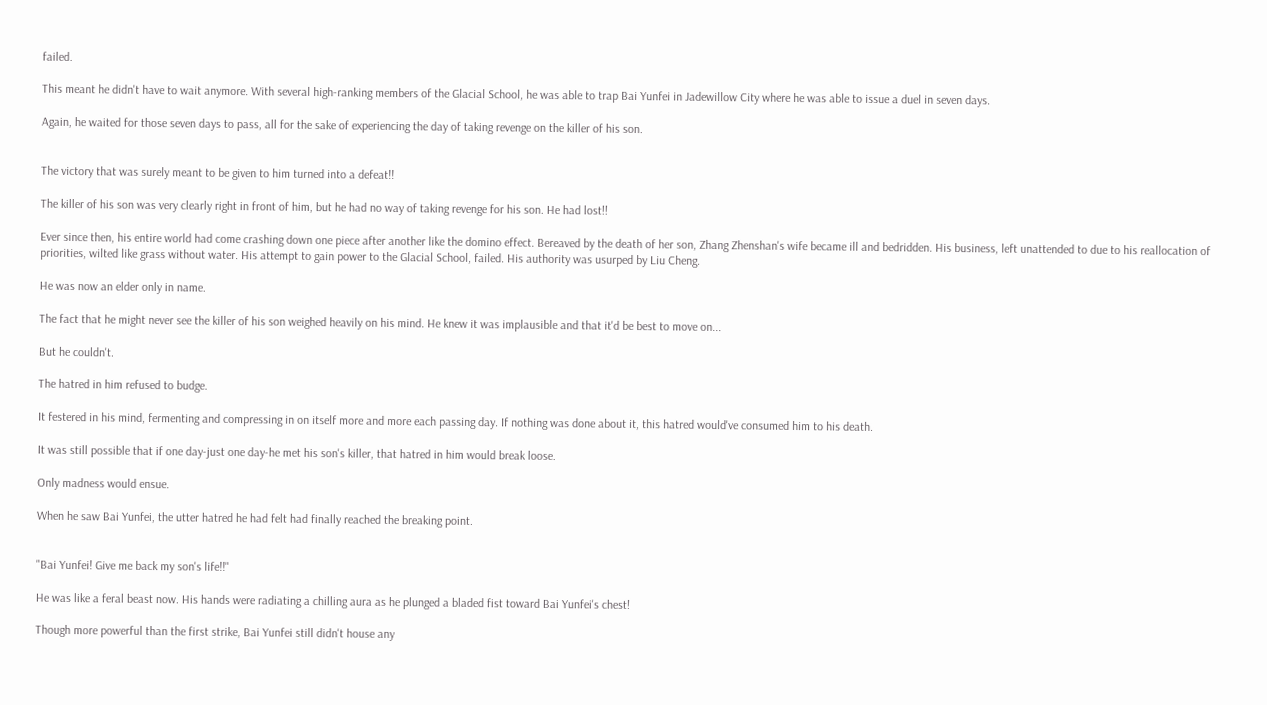failed.

This meant he didn't have to wait anymore. With several high-ranking members of the Glacial School, he was able to trap Bai Yunfei in Jadewillow City where he was able to issue a duel in seven days.

Again, he waited for those seven days to pass, all for the sake of experiencing the day of taking revenge on the killer of his son.


The victory that was surely meant to be given to him turned into a defeat!!

The killer of his son was very clearly right in front of him, but he had no way of taking revenge for his son. He had lost!!

Ever since then, his entire world had come crashing down one piece after another like the domino effect. Bereaved by the death of her son, Zhang Zhenshan's wife became ill and bedridden. His business, left unattended to due to his reallocation of priorities, wilted like grass without water. His attempt to gain power to the Glacial School, failed. His authority was usurped by Liu Cheng.

He was now an elder only in name.

The fact that he might never see the killer of his son weighed heavily on his mind. He knew it was implausible and that it'd be best to move on...

But he couldn't.

The hatred in him refused to budge.

It festered in his mind, fermenting and compressing in on itself more and more each passing day. If nothing was done about it, this hatred would've consumed him to his death.

It was still possible that if one day-just one day-he met his son's killer, that hatred in him would break loose.

Only madness would ensue.

When he saw Bai Yunfei, the utter hatred he had felt had finally reached the breaking point.


"Bai Yunfei! Give me back my son's life!!"

He was like a feral beast now. His hands were radiating a chilling aura as he plunged a bladed fist toward Bai Yunfei's chest!

Though more powerful than the first strike, Bai Yunfei still didn't house any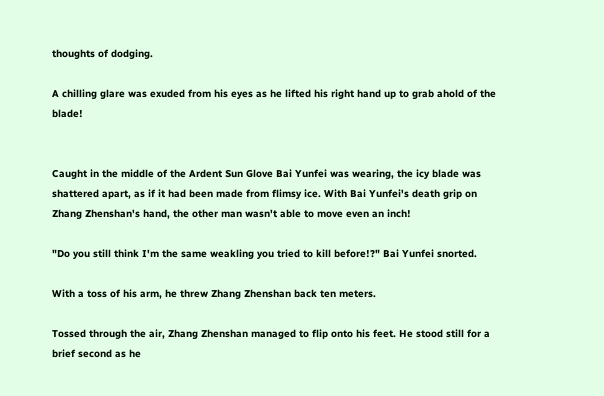thoughts of dodging.

A chilling glare was exuded from his eyes as he lifted his right hand up to grab ahold of the blade!


Caught in the middle of the Ardent Sun Glove Bai Yunfei was wearing, the icy blade was shattered apart, as if it had been made from flimsy ice. With Bai Yunfei's death grip on Zhang Zhenshan's hand, the other man wasn't able to move even an inch!

"Do you still think I'm the same weakling you tried to kill before!?" Bai Yunfei snorted.

With a toss of his arm, he threw Zhang Zhenshan back ten meters.

Tossed through the air, Zhang Zhenshan managed to flip onto his feet. He stood still for a brief second as he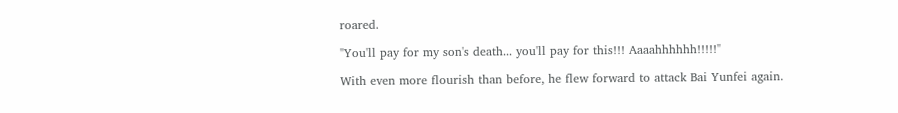roared.

"You'll pay for my son's death... you'll pay for this!!! Aaaahhhhhh!!!!!"

With even more flourish than before, he flew forward to attack Bai Yunfei again.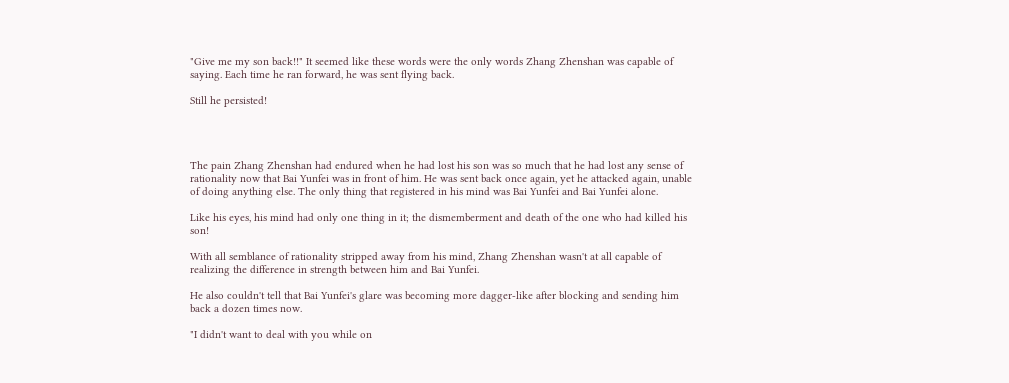"Give me my son back!!" It seemed like these words were the only words Zhang Zhenshan was capable of saying. Each time he ran forward, he was sent flying back.

Still he persisted!




The pain Zhang Zhenshan had endured when he had lost his son was so much that he had lost any sense of rationality now that Bai Yunfei was in front of him. He was sent back once again, yet he attacked again, unable of doing anything else. The only thing that registered in his mind was Bai Yunfei and Bai Yunfei alone.

Like his eyes, his mind had only one thing in it; the dismemberment and death of the one who had killed his son!

With all semblance of rationality stripped away from his mind, Zhang Zhenshan wasn't at all capable of realizing the difference in strength between him and Bai Yunfei.

He also couldn't tell that Bai Yunfei's glare was becoming more dagger-like after blocking and sending him back a dozen times now.

"I didn't want to deal with you while on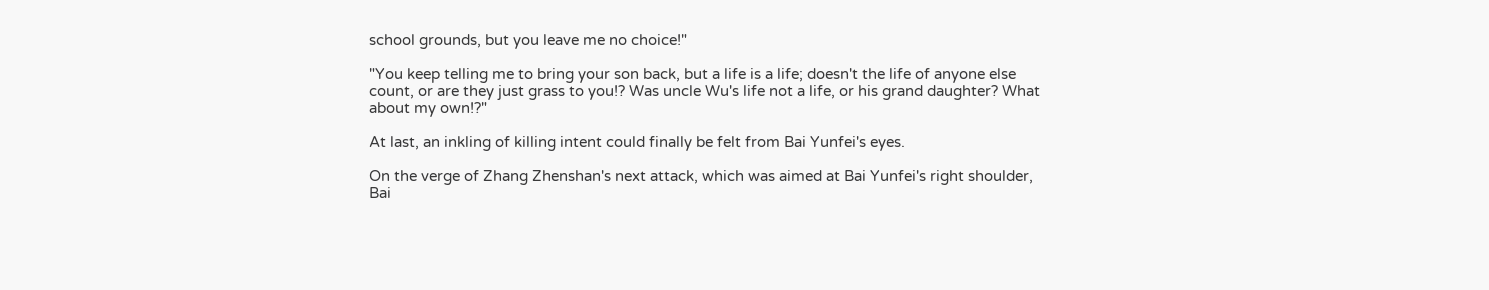school grounds, but you leave me no choice!"

"You keep telling me to bring your son back, but a life is a life; doesn't the life of anyone else count, or are they just grass to you!? Was uncle Wu's life not a life, or his grand daughter? What about my own!?"

At last, an inkling of killing intent could finally be felt from Bai Yunfei's eyes.

On the verge of Zhang Zhenshan's next attack, which was aimed at Bai Yunfei's right shoulder, Bai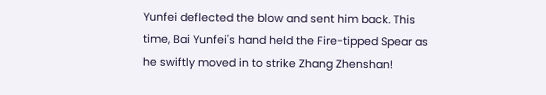Yunfei deflected the blow and sent him back. This time, Bai Yunfei's hand held the Fire-tipped Spear as he swiftly moved in to strike Zhang Zhenshan!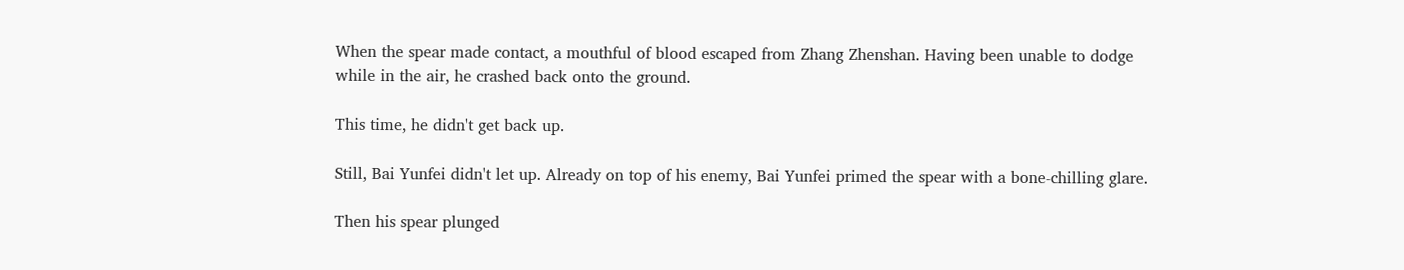When the spear made contact, a mouthful of blood escaped from Zhang Zhenshan. Having been unable to dodge while in the air, he crashed back onto the ground.

This time, he didn't get back up.

Still, Bai Yunfei didn't let up. Already on top of his enemy, Bai Yunfei primed the spear with a bone-chilling glare.

Then his spear plunged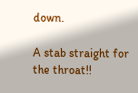down.

A stab straight for the throat!!